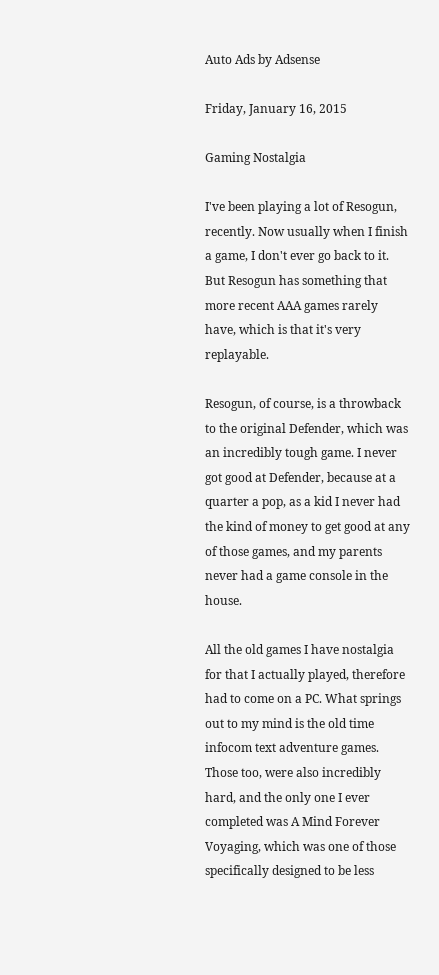Auto Ads by Adsense

Friday, January 16, 2015

Gaming Nostalgia

I've been playing a lot of Resogun, recently. Now usually when I finish  a game, I don't ever go back to it. But Resogun has something that more recent AAA games rarely have, which is that it's very replayable.

Resogun, of course, is a throwback to the original Defender, which was an incredibly tough game. I never got good at Defender, because at a quarter a pop, as a kid I never had the kind of money to get good at any of those games, and my parents never had a game console in the house.

All the old games I have nostalgia for that I actually played, therefore had to come on a PC. What springs out to my mind is the old time infocom text adventure games. Those too, were also incredibly hard, and the only one I ever completed was A Mind Forever Voyaging, which was one of those specifically designed to be less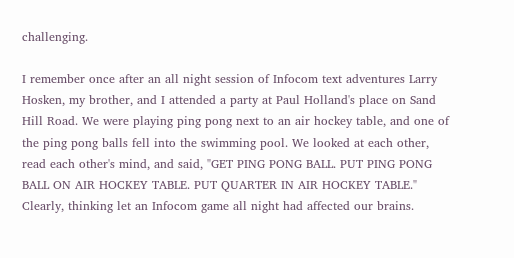challenging.

I remember once after an all night session of Infocom text adventures Larry Hosken, my brother, and I attended a party at Paul Holland's place on Sand Hill Road. We were playing ping pong next to an air hockey table, and one of the ping pong balls fell into the swimming pool. We looked at each other, read each other's mind, and said, "GET PING PONG BALL. PUT PING PONG BALL ON AIR HOCKEY TABLE. PUT QUARTER IN AIR HOCKEY TABLE." Clearly, thinking let an Infocom game all night had affected our brains.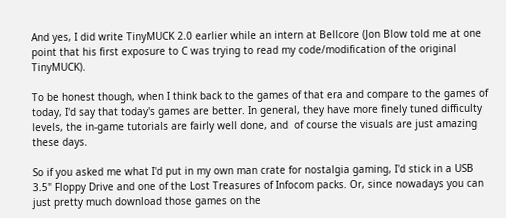And yes, I did write TinyMUCK 2.0 earlier while an intern at Bellcore (Jon Blow told me at one point that his first exposure to C was trying to read my code/modification of the original TinyMUCK).

To be honest though, when I think back to the games of that era and compare to the games of today, I'd say that today's games are better. In general, they have more finely tuned difficulty levels, the in-game tutorials are fairly well done, and  of course the visuals are just amazing these days.

So if you asked me what I'd put in my own man crate for nostalgia gaming, I'd stick in a USB 3.5" Floppy Drive and one of the Lost Treasures of Infocom packs. Or, since nowadays you can just pretty much download those games on the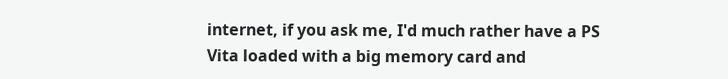internet, if you ask me, I'd much rather have a PS Vita loaded with a big memory card and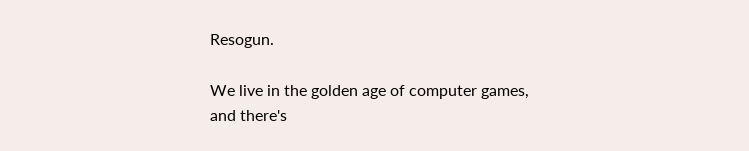Resogun.

We live in the golden age of computer games, and there's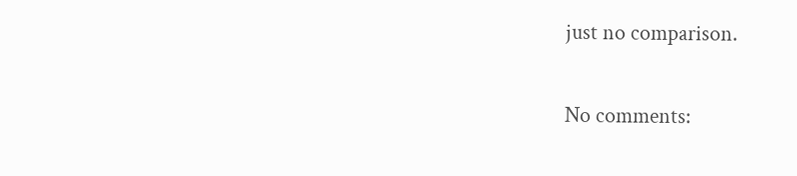just no comparison.

No comments: